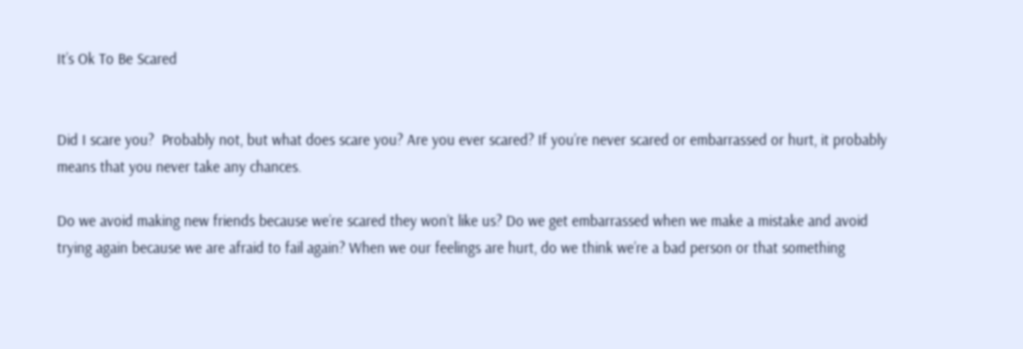It’s Ok To Be Scared


Did I scare you?  Probably not, but what does scare you? Are you ever scared? If you’re never scared or embarrassed or hurt, it probably means that you never take any chances.

Do we avoid making new friends because we’re scared they won’t like us? Do we get embarrassed when we make a mistake and avoid trying again because we are afraid to fail again? When we our feelings are hurt, do we think we’re a bad person or that something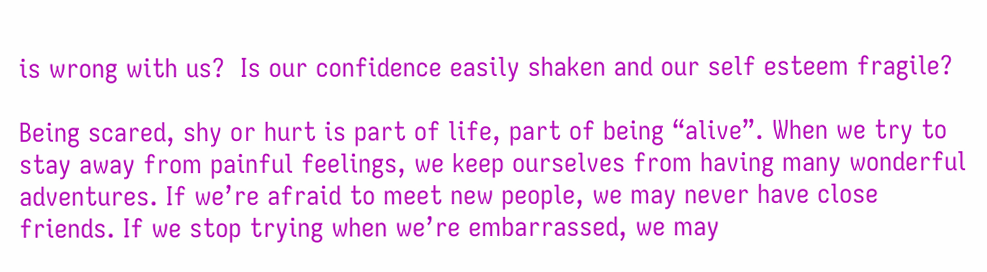is wrong with us?  Is our confidence easily shaken and our self esteem fragile?

Being scared, shy or hurt is part of life, part of being “alive”. When we try to stay away from painful feelings, we keep ourselves from having many wonderful adventures. If we’re afraid to meet new people, we may never have close friends. If we stop trying when we’re embarrassed, we may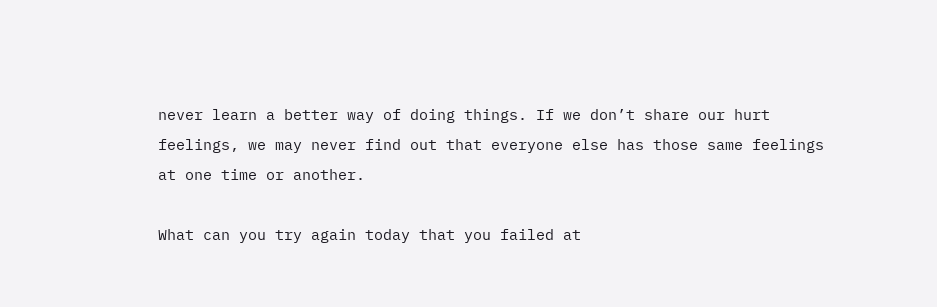never learn a better way of doing things. If we don’t share our hurt feelings, we may never find out that everyone else has those same feelings at one time or another.

What can you try again today that you failed at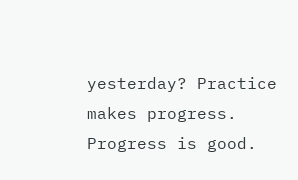yesterday? Practice makes progress. Progress is good.